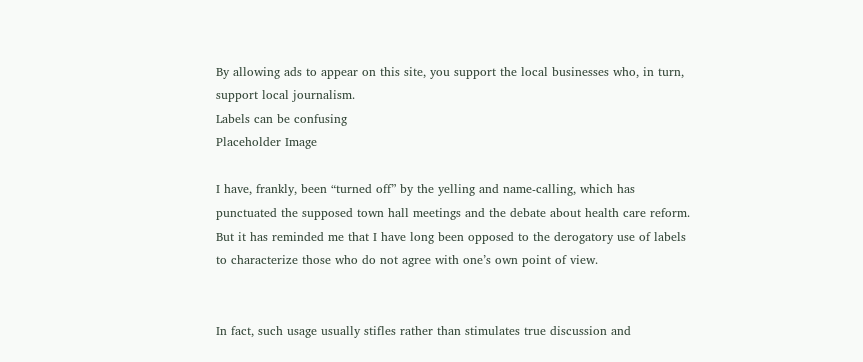By allowing ads to appear on this site, you support the local businesses who, in turn, support local journalism.
Labels can be confusing
Placeholder Image

I have, frankly, been “turned off” by the yelling and name-calling, which has punctuated the supposed town hall meetings and the debate about health care reform. But it has reminded me that I have long been opposed to the derogatory use of labels to characterize those who do not agree with one’s own point of view.


In fact, such usage usually stifles rather than stimulates true discussion and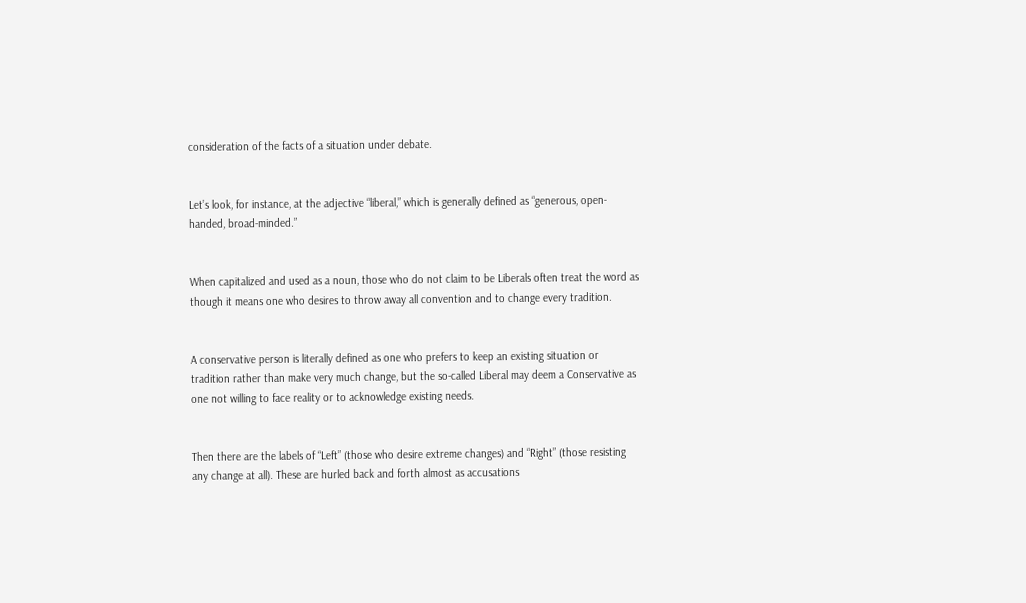consideration of the facts of a situation under debate.


Let’s look, for instance, at the adjective “liberal,” which is generally defined as “generous, open-handed, broad-minded.”


When capitalized and used as a noun, those who do not claim to be Liberals often treat the word as though it means one who desires to throw away all convention and to change every tradition.


A conservative person is literally defined as one who prefers to keep an existing situation or tradition rather than make very much change, but the so-called Liberal may deem a Conservative as one not willing to face reality or to acknowledge existing needs.


Then there are the labels of “Left” (those who desire extreme changes) and “Right” (those resisting any change at all). These are hurled back and forth almost as accusations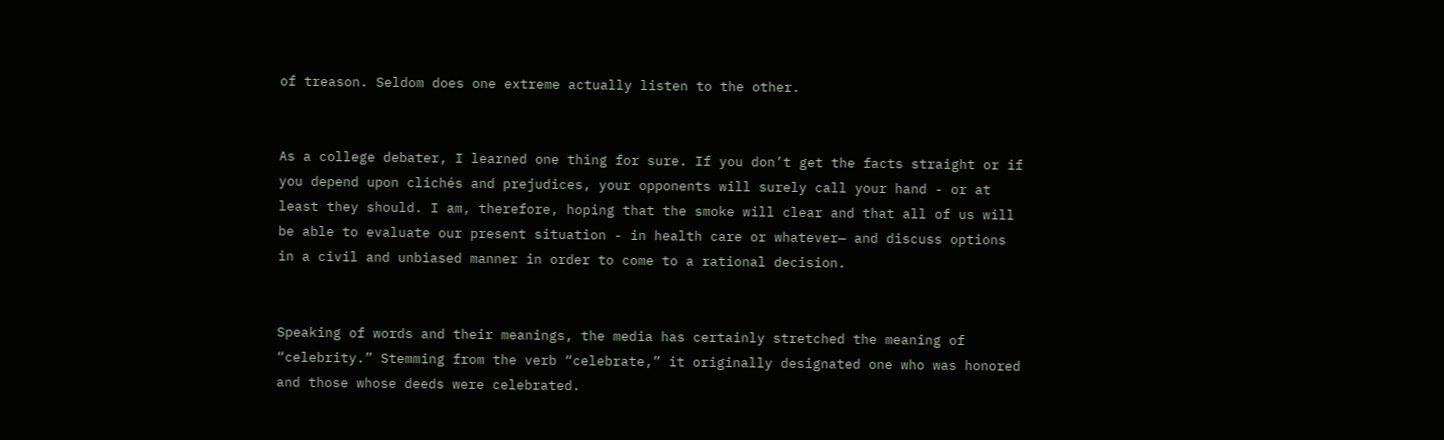of treason. Seldom does one extreme actually listen to the other.


As a college debater, I learned one thing for sure. If you don’t get the facts straight or if you depend upon clichés and prejudices, your opponents will surely call your hand - or at least they should. I am, therefore, hoping that the smoke will clear and that all of us will be able to evaluate our present situation - in health care or whatever— and discuss options in a civil and unbiased manner in order to come to a rational decision.


Speaking of words and their meanings, the media has certainly stretched the meaning of “celebrity.” Stemming from the verb “celebrate,” it originally designated one who was honored and those whose deeds were celebrated.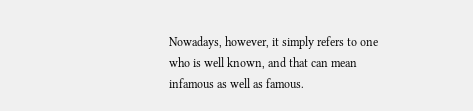Nowadays, however, it simply refers to one who is well known, and that can mean infamous as well as famous.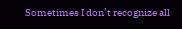Sometimes I don’t recognize all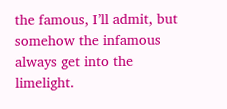the famous, I’ll admit, but somehow the infamous always get into the limelight.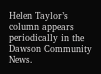Helen Taylor’s column appears periodically in the Dawson Community News.